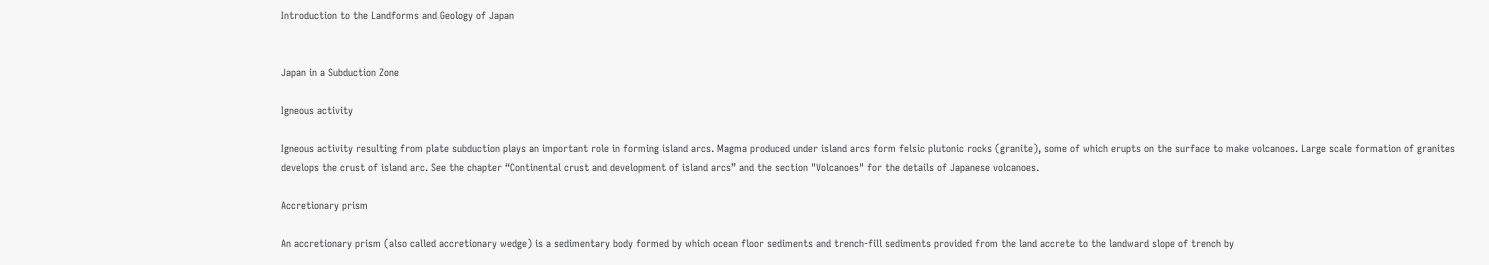Introduction to the Landforms and Geology of Japan


Japan in a Subduction Zone

Igneous activity

Igneous activity resulting from plate subduction plays an important role in forming island arcs. Magma produced under island arcs form felsic plutonic rocks (granite), some of which erupts on the surface to make volcanoes. Large scale formation of granites develops the crust of island arc. See the chapter “Continental crust and development of island arcs” and the section "Volcanoes" for the details of Japanese volcanoes.

Accretionary prism

An accretionary prism (also called accretionary wedge) is a sedimentary body formed by which ocean floor sediments and trench-fill sediments provided from the land accrete to the landward slope of trench by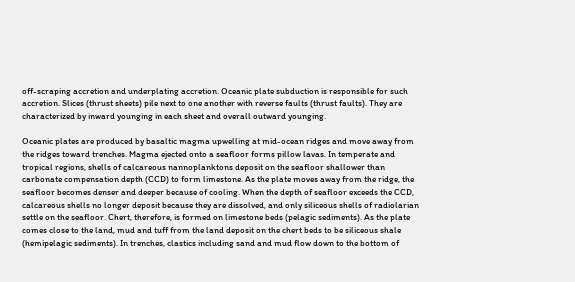off-scraping accretion and underplating accretion. Oceanic plate subduction is responsible for such accretion. Slices (thrust sheets) pile next to one another with reverse faults (thrust faults). They are characterized by inward younging in each sheet and overall outward younging.

Oceanic plates are produced by basaltic magma upwelling at mid-ocean ridges and move away from the ridges toward trenches. Magma ejected onto a seafloor forms pillow lavas. In temperate and tropical regions, shells of calcareous nannoplanktons deposit on the seafloor shallower than carbonate compensation depth (CCD) to form limestone. As the plate moves away from the ridge, the seafloor becomes denser and deeper because of cooling. When the depth of seafloor exceeds the CCD, calcareous shells no longer deposit because they are dissolved, and only siliceous shells of radiolarian settle on the seafloor. Chert, therefore, is formed on limestone beds (pelagic sediments). As the plate comes close to the land, mud and tuff from the land deposit on the chert beds to be siliceous shale (hemipelagic sediments). In trenches, clastics including sand and mud flow down to the bottom of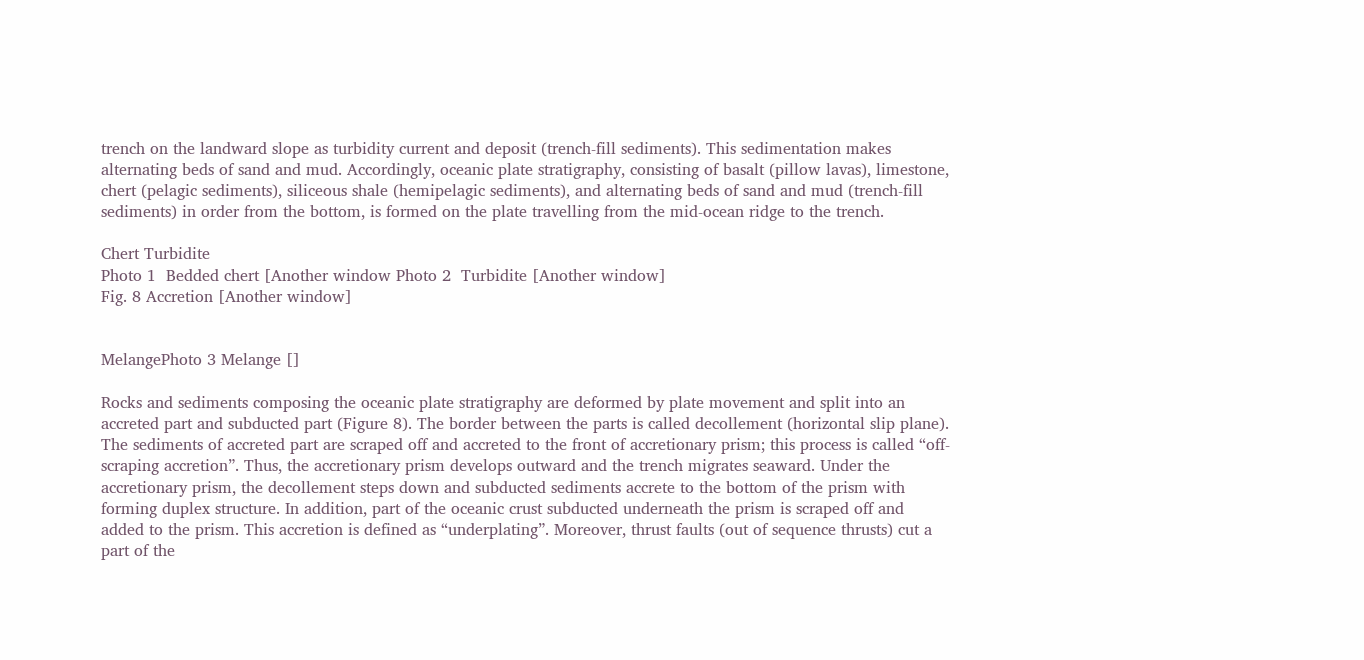trench on the landward slope as turbidity current and deposit (trench-fill sediments). This sedimentation makes alternating beds of sand and mud. Accordingly, oceanic plate stratigraphy, consisting of basalt (pillow lavas), limestone, chert (pelagic sediments), siliceous shale (hemipelagic sediments), and alternating beds of sand and mud (trench-fill sediments) in order from the bottom, is formed on the plate travelling from the mid-ocean ridge to the trench.

Chert Turbidite
Photo 1  Bedded chert [Another window Photo 2  Turbidite [Another window]
Fig. 8 Accretion [Another window]


MelangePhoto 3 Melange []

Rocks and sediments composing the oceanic plate stratigraphy are deformed by plate movement and split into an accreted part and subducted part (Figure 8). The border between the parts is called decollement (horizontal slip plane). The sediments of accreted part are scraped off and accreted to the front of accretionary prism; this process is called “off-scraping accretion”. Thus, the accretionary prism develops outward and the trench migrates seaward. Under the accretionary prism, the decollement steps down and subducted sediments accrete to the bottom of the prism with forming duplex structure. In addition, part of the oceanic crust subducted underneath the prism is scraped off and added to the prism. This accretion is defined as “underplating”. Moreover, thrust faults (out of sequence thrusts) cut a part of the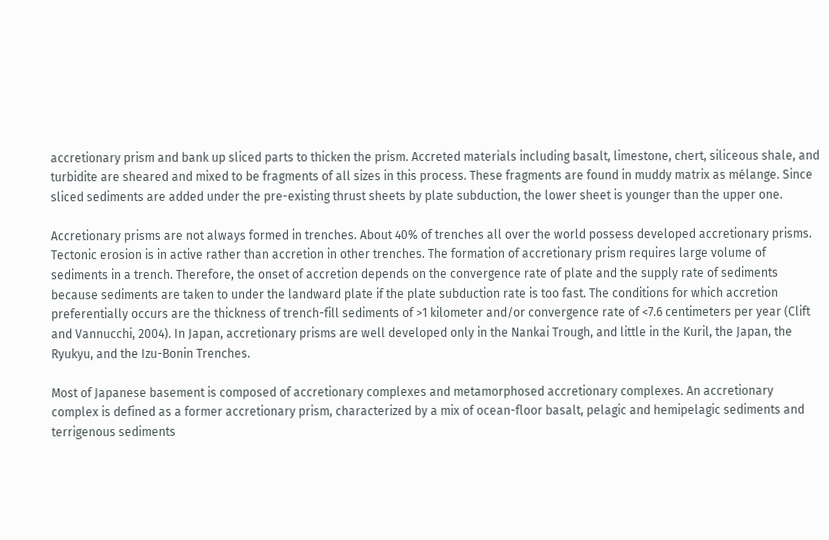accretionary prism and bank up sliced parts to thicken the prism. Accreted materials including basalt, limestone, chert, siliceous shale, and turbidite are sheared and mixed to be fragments of all sizes in this process. These fragments are found in muddy matrix as mélange. Since sliced sediments are added under the pre-existing thrust sheets by plate subduction, the lower sheet is younger than the upper one.

Accretionary prisms are not always formed in trenches. About 40% of trenches all over the world possess developed accretionary prisms. Tectonic erosion is in active rather than accretion in other trenches. The formation of accretionary prism requires large volume of sediments in a trench. Therefore, the onset of accretion depends on the convergence rate of plate and the supply rate of sediments because sediments are taken to under the landward plate if the plate subduction rate is too fast. The conditions for which accretion preferentially occurs are the thickness of trench-fill sediments of >1 kilometer and/or convergence rate of <7.6 centimeters per year (Clift and Vannucchi, 2004). In Japan, accretionary prisms are well developed only in the Nankai Trough, and little in the Kuril, the Japan, the Ryukyu, and the Izu-Bonin Trenches.

Most of Japanese basement is composed of accretionary complexes and metamorphosed accretionary complexes. An accretionary complex is defined as a former accretionary prism, characterized by a mix of ocean-floor basalt, pelagic and hemipelagic sediments and terrigenous sediments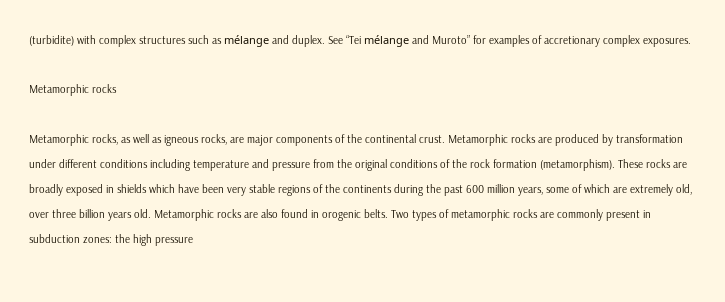(turbidite) with complex structures such as mélange and duplex. See “Tei mélange and Muroto” for examples of accretionary complex exposures.

Metamorphic rocks

Metamorphic rocks, as well as igneous rocks, are major components of the continental crust. Metamorphic rocks are produced by transformation under different conditions including temperature and pressure from the original conditions of the rock formation (metamorphism). These rocks are broadly exposed in shields which have been very stable regions of the continents during the past 600 million years, some of which are extremely old, over three billion years old. Metamorphic rocks are also found in orogenic belts. Two types of metamorphic rocks are commonly present in subduction zones: the high pressure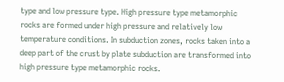type and low pressure type. High pressure type metamorphic rocks are formed under high pressure and relatively low temperature conditions. In subduction zones, rocks taken into a deep part of the crust by plate subduction are transformed into high pressure type metamorphic rocks.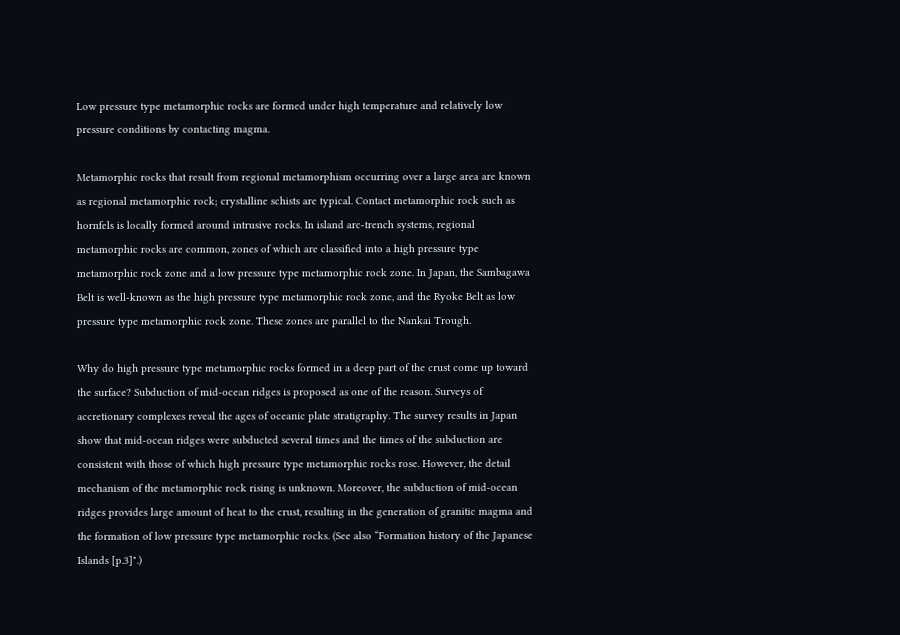Low pressure type metamorphic rocks are formed under high temperature and relatively low pressure conditions by contacting magma.

Metamorphic rocks that result from regional metamorphism occurring over a large area are known as regional metamorphic rock; crystalline schists are typical. Contact metamorphic rock such as hornfels is locally formed around intrusive rocks. In island arc-trench systems, regional metamorphic rocks are common, zones of which are classified into a high pressure type metamorphic rock zone and a low pressure type metamorphic rock zone. In Japan, the Sambagawa Belt is well-known as the high pressure type metamorphic rock zone, and the Ryoke Belt as low pressure type metamorphic rock zone. These zones are parallel to the Nankai Trough.

Why do high pressure type metamorphic rocks formed in a deep part of the crust come up toward the surface? Subduction of mid-ocean ridges is proposed as one of the reason. Surveys of accretionary complexes reveal the ages of oceanic plate stratigraphy. The survey results in Japan show that mid-ocean ridges were subducted several times and the times of the subduction are consistent with those of which high pressure type metamorphic rocks rose. However, the detail mechanism of the metamorphic rock rising is unknown. Moreover, the subduction of mid-ocean ridges provides large amount of heat to the crust, resulting in the generation of granitic magma and the formation of low pressure type metamorphic rocks. (See also “Formation history of the Japanese Islands [p.3]".)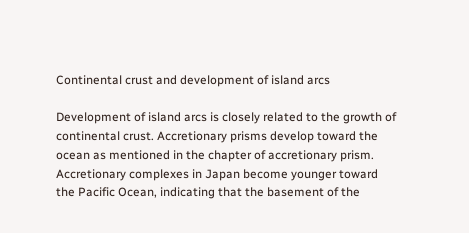Continental crust and development of island arcs

Development of island arcs is closely related to the growth of continental crust. Accretionary prisms develop toward the ocean as mentioned in the chapter of accretionary prism. Accretionary complexes in Japan become younger toward the Pacific Ocean, indicating that the basement of the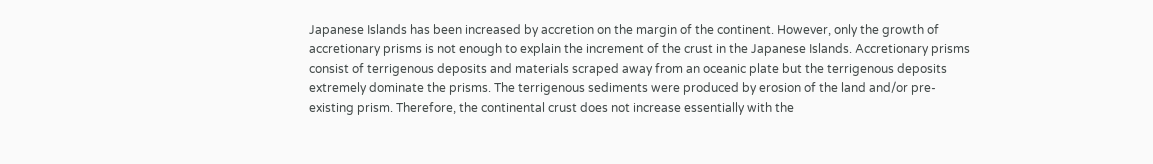Japanese Islands has been increased by accretion on the margin of the continent. However, only the growth of accretionary prisms is not enough to explain the increment of the crust in the Japanese Islands. Accretionary prisms consist of terrigenous deposits and materials scraped away from an oceanic plate but the terrigenous deposits extremely dominate the prisms. The terrigenous sediments were produced by erosion of the land and/or pre-existing prism. Therefore, the continental crust does not increase essentially with the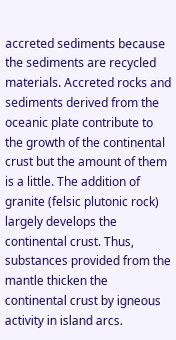accreted sediments because the sediments are recycled materials. Accreted rocks and sediments derived from the oceanic plate contribute to the growth of the continental crust but the amount of them is a little. The addition of granite (felsic plutonic rock) largely develops the continental crust. Thus, substances provided from the mantle thicken the continental crust by igneous activity in island arcs.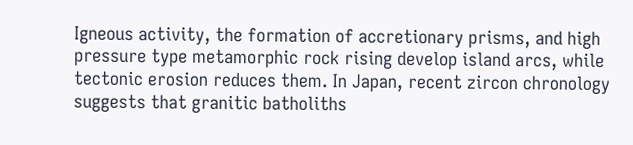Igneous activity, the formation of accretionary prisms, and high pressure type metamorphic rock rising develop island arcs, while tectonic erosion reduces them. In Japan, recent zircon chronology suggests that granitic batholiths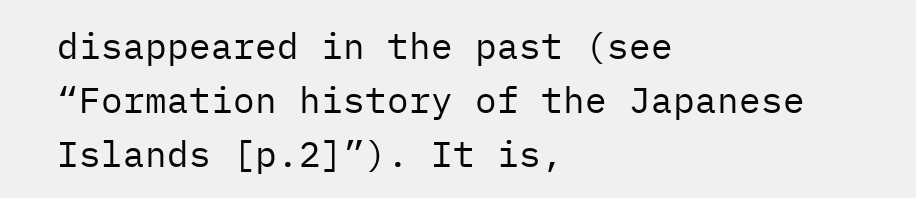disappeared in the past (see “Formation history of the Japanese Islands [p.2]”). It is,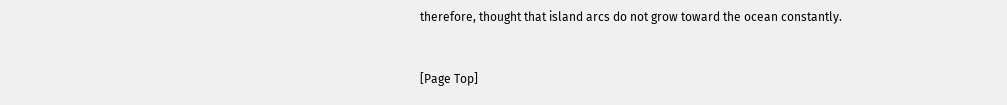therefore, thought that island arcs do not grow toward the ocean constantly.


[Page Top]